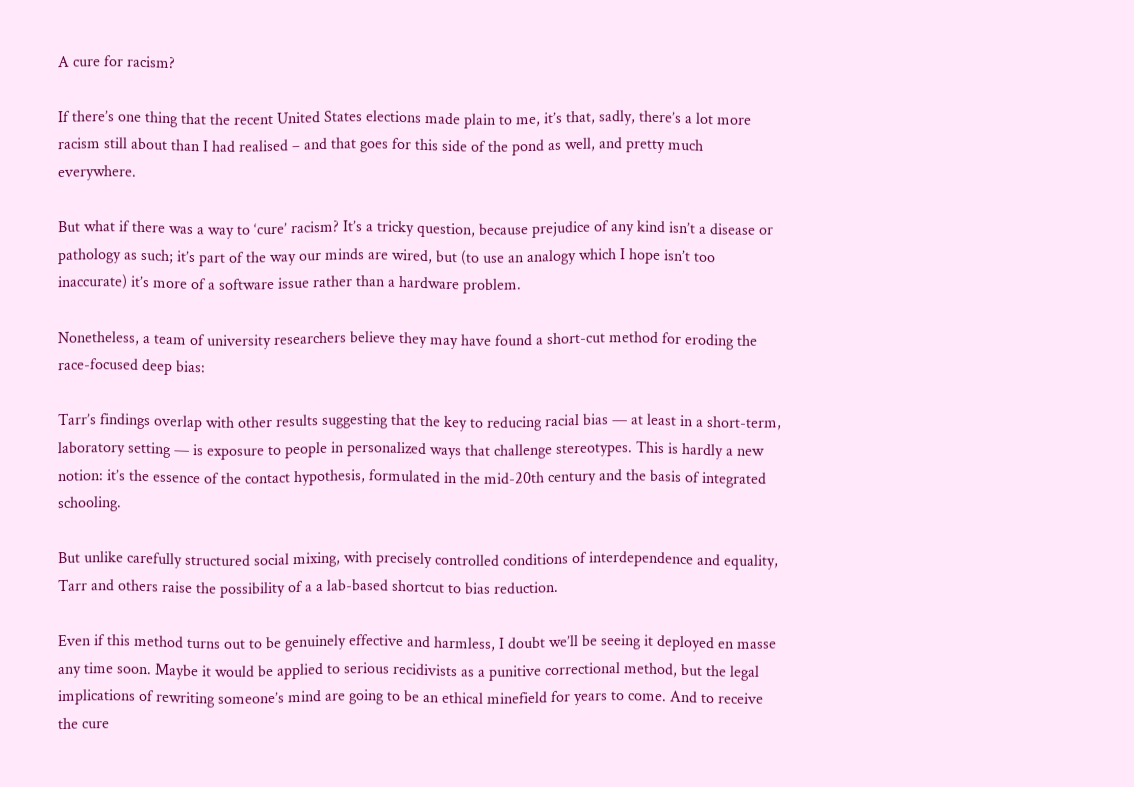A cure for racism?

If there’s one thing that the recent United States elections made plain to me, it’s that, sadly, there’s a lot more racism still about than I had realised – and that goes for this side of the pond as well, and pretty much everywhere.

But what if there was a way to ‘cure’ racism? It’s a tricky question, because prejudice of any kind isn’t a disease or pathology as such; it’s part of the way our minds are wired, but (to use an analogy which I hope isn’t too inaccurate) it’s more of a software issue rather than a hardware problem.

Nonetheless, a team of university researchers believe they may have found a short-cut method for eroding the race-focused deep bias:

Tarr’s findings overlap with other results suggesting that the key to reducing racial bias — at least in a short-term, laboratory setting — is exposure to people in personalized ways that challenge stereotypes. This is hardly a new notion: it’s the essence of the contact hypothesis, formulated in the mid-20th century and the basis of integrated schooling.

But unlike carefully structured social mixing, with precisely controlled conditions of interdependence and equality, Tarr and others raise the possibility of a a lab-based shortcut to bias reduction.

Even if this method turns out to be genuinely effective and harmless, I doubt we’ll be seeing it deployed en masse any time soon. Maybe it would be applied to serious recidivists as a punitive correctional method, but the legal implications of rewriting someone’s mind are going to be an ethical minefield for years to come. And to receive the cure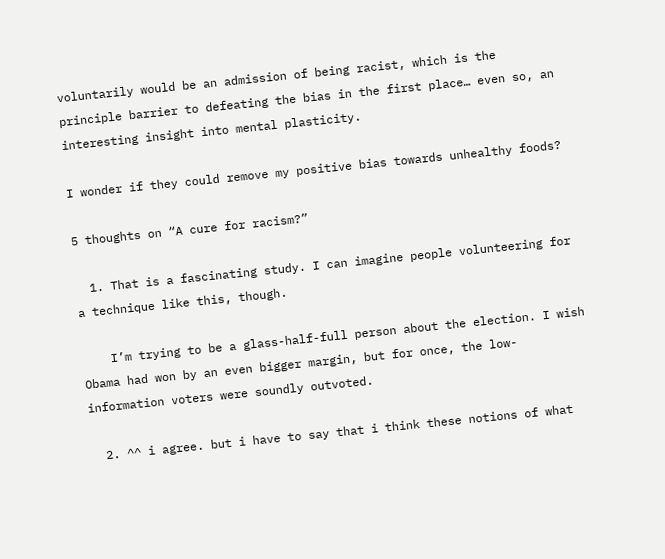voluntarily would be an admission of being racist, which is the principle barrier to defeating the bias in the first place… even so, an interesting insight into mental plasticity.

I wonder if they could remove my positive bias towards unhealthy foods?

5 thoughts on “A cure for racism?”

  1. That is a fascinating study. I can imagine people volunteering for a technique like this, though.

    I’m trying to be a glass-half-full person about the election. I wish Obama had won by an even bigger margin, but for once, the low-information voters were soundly outvoted.

  2. ^^ i agree. but i have to say that i think these notions of what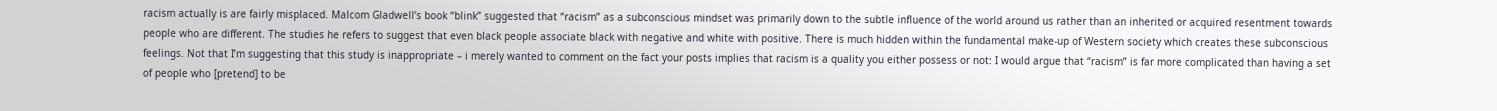racism actually is are fairly misplaced. Malcom Gladwell’s book “blink” suggested that “racism” as a subconscious mindset was primarily down to the subtle influence of the world around us rather than an inherited or acquired resentment towards people who are different. The studies he refers to suggest that even black people associate black with negative and white with positive. There is much hidden within the fundamental make-up of Western society which creates these subconscious feelings. Not that I’m suggesting that this study is inappropriate – i merely wanted to comment on the fact your posts implies that racism is a quality you either possess or not: I would argue that “racism” is far more complicated than having a set of people who [pretend] to be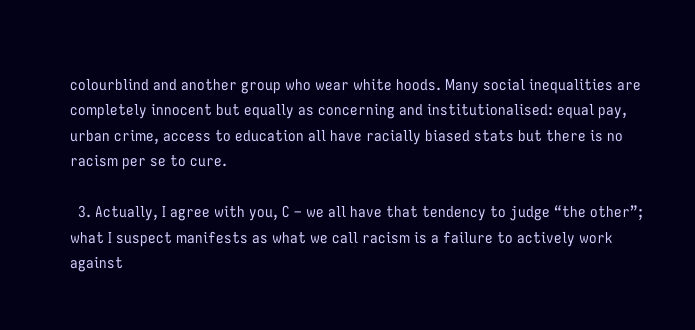colourblind and another group who wear white hoods. Many social inequalities are completely innocent but equally as concerning and institutionalised: equal pay, urban crime, access to education all have racially biased stats but there is no racism per se to cure.

  3. Actually, I agree with you, C – we all have that tendency to judge “the other”; what I suspect manifests as what we call racism is a failure to actively work against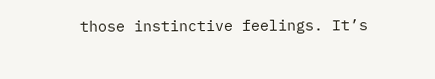those instinctive feelings. It’s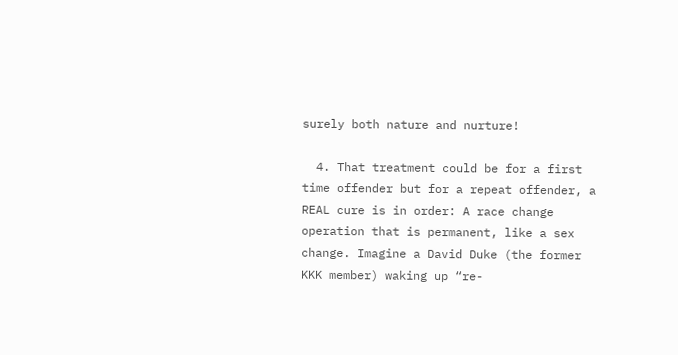surely both nature and nurture!

  4. That treatment could be for a first time offender but for a repeat offender, a REAL cure is in order: A race change operation that is permanent, like a sex change. Imagine a David Duke (the former KKK member) waking up “re-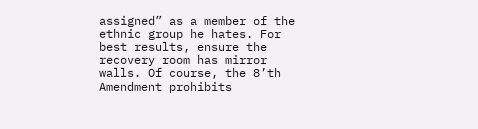assigned” as a member of the ethnic group he hates. For best results, ensure the recovery room has mirror walls. Of course, the 8’th Amendment prohibits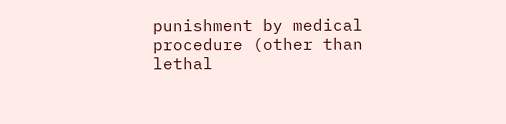punishment by medical procedure (other than lethal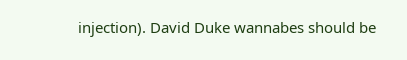injection). David Duke wannabes should be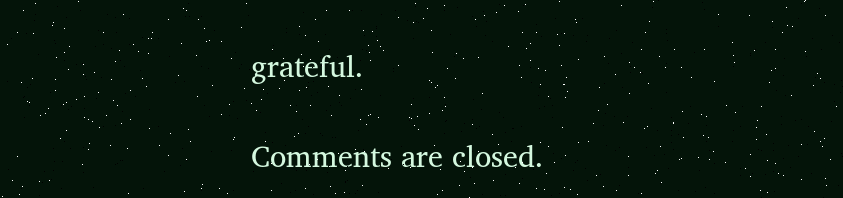grateful.

Comments are closed.